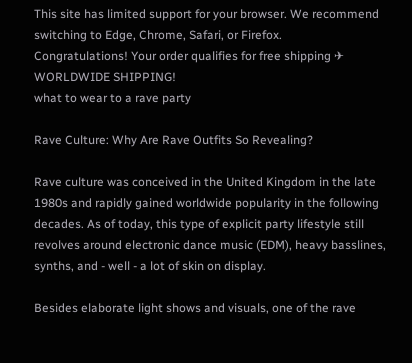This site has limited support for your browser. We recommend switching to Edge, Chrome, Safari, or Firefox.
Congratulations! Your order qualifies for free shipping ✈ WORLDWIDE SHIPPING!
what to wear to a rave party

Rave Culture: Why Are Rave Outfits So Revealing?

Rave culture was conceived in the United Kingdom in the late 1980s and rapidly gained worldwide popularity in the following decades. As of today, this type of explicit party lifestyle still revolves around electronic dance music (EDM), heavy basslines, synths, and - well - a lot of skin on display.

Besides elaborate light shows and visuals, one of the rave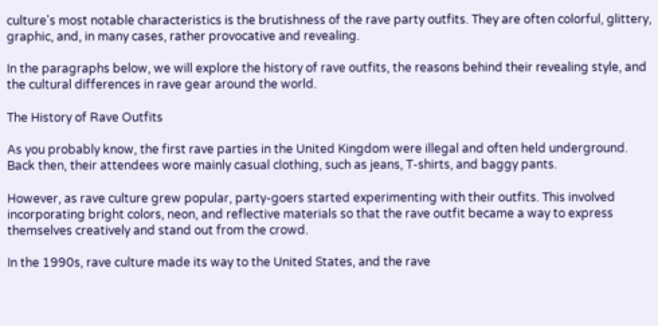culture's most notable characteristics is the brutishness of the rave party outfits. They are often colorful, glittery, graphic, and, in many cases, rather provocative and revealing.

In the paragraphs below, we will explore the history of rave outfits, the reasons behind their revealing style, and the cultural differences in rave gear around the world.

The History of Rave Outfits

As you probably know, the first rave parties in the United Kingdom were illegal and often held underground. Back then, their attendees wore mainly casual clothing, such as jeans, T-shirts, and baggy pants.

However, as rave culture grew popular, party-goers started experimenting with their outfits. This involved incorporating bright colors, neon, and reflective materials so that the rave outfit became a way to express themselves creatively and stand out from the crowd.

In the 1990s, rave culture made its way to the United States, and the rave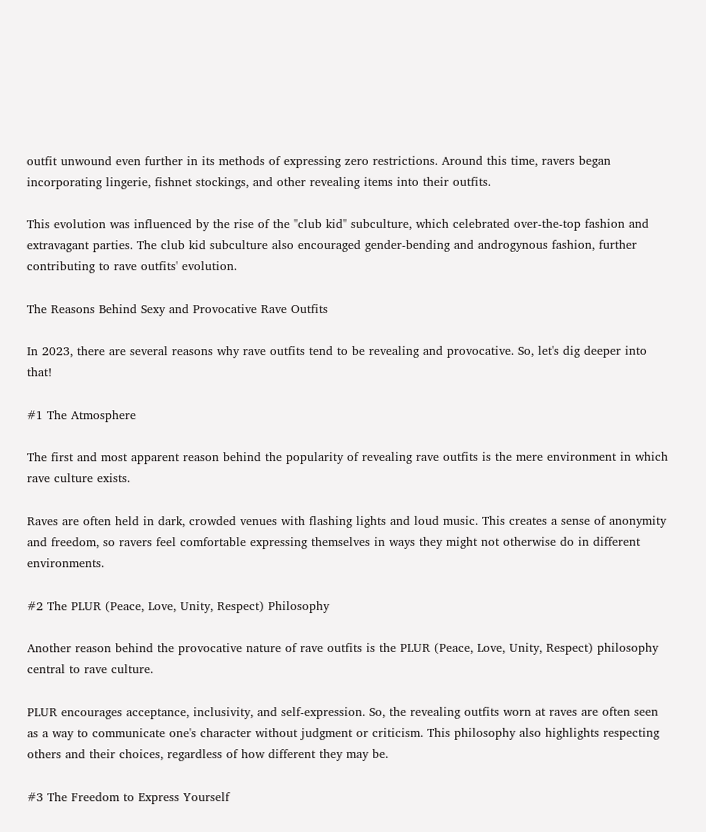outfit unwound even further in its methods of expressing zero restrictions. Around this time, ravers began incorporating lingerie, fishnet stockings, and other revealing items into their outfits.

This evolution was influenced by the rise of the "club kid" subculture, which celebrated over-the-top fashion and extravagant parties. The club kid subculture also encouraged gender-bending and androgynous fashion, further contributing to rave outfits' evolution.

The Reasons Behind Sexy and Provocative Rave Outfits

In 2023, there are several reasons why rave outfits tend to be revealing and provocative. So, let's dig deeper into that!

#1 The Atmosphere

The first and most apparent reason behind the popularity of revealing rave outfits is the mere environment in which rave culture exists.

Raves are often held in dark, crowded venues with flashing lights and loud music. This creates a sense of anonymity and freedom, so ravers feel comfortable expressing themselves in ways they might not otherwise do in different environments.

#2 The PLUR (Peace, Love, Unity, Respect) Philosophy

Another reason behind the provocative nature of rave outfits is the PLUR (Peace, Love, Unity, Respect) philosophy central to rave culture.

PLUR encourages acceptance, inclusivity, and self-expression. So, the revealing outfits worn at raves are often seen as a way to communicate one's character without judgment or criticism. This philosophy also highlights respecting others and their choices, regardless of how different they may be.

#3 The Freedom to Express Yourself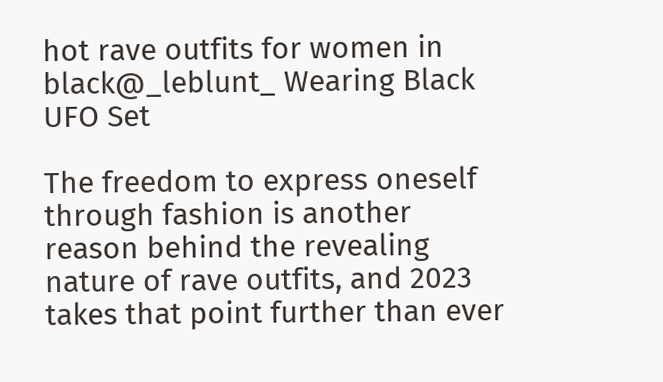hot rave outfits for women in black@_leblunt_ Wearing Black UFO Set

The freedom to express oneself through fashion is another reason behind the revealing nature of rave outfits, and 2023 takes that point further than ever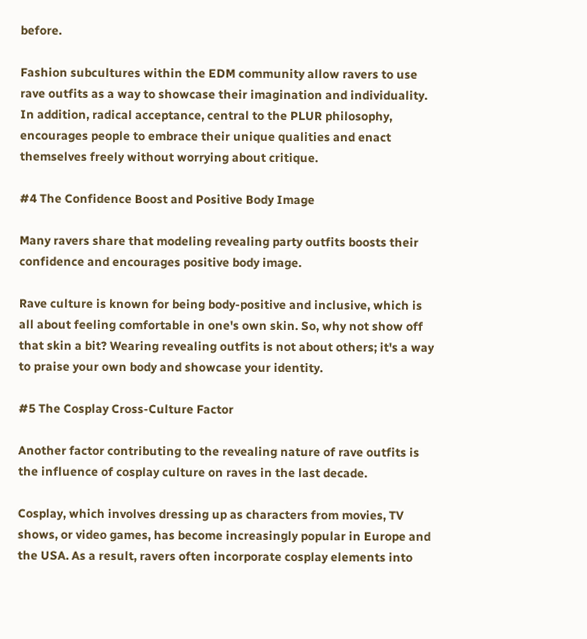before.

Fashion subcultures within the EDM community allow ravers to use rave outfits as a way to showcase their imagination and individuality. In addition, radical acceptance, central to the PLUR philosophy, encourages people to embrace their unique qualities and enact themselves freely without worrying about critique.

#4 The Confidence Boost and Positive Body Image

Many ravers share that modeling revealing party outfits boosts their confidence and encourages positive body image.

Rave culture is known for being body-positive and inclusive, which is all about feeling comfortable in one's own skin. So, why not show off that skin a bit? Wearing revealing outfits is not about others; it's a way to praise your own body and showcase your identity.

#5 The Cosplay Cross-Culture Factor

Another factor contributing to the revealing nature of rave outfits is the influence of cosplay culture on raves in the last decade.

Cosplay, which involves dressing up as characters from movies, TV shows, or video games, has become increasingly popular in Europe and the USA. As a result, ravers often incorporate cosplay elements into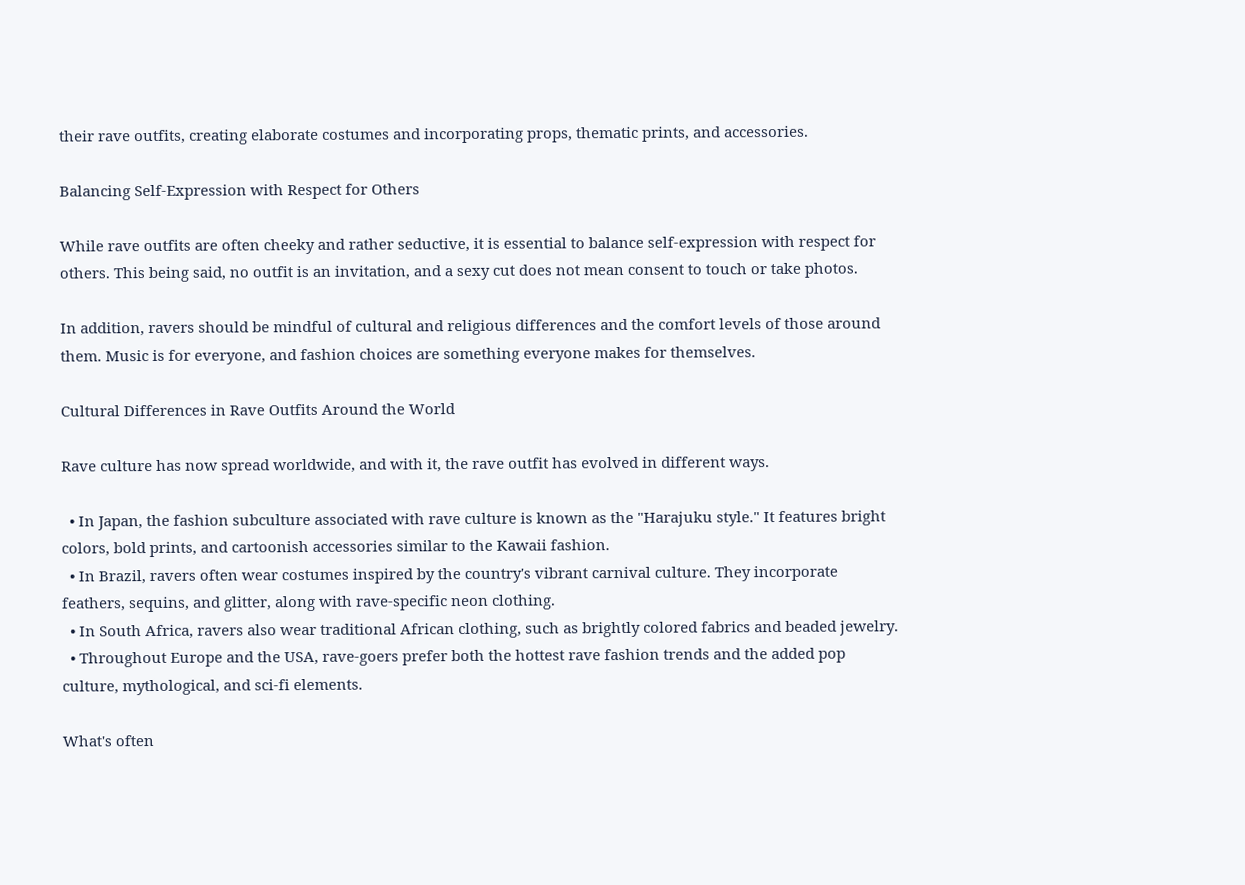their rave outfits, creating elaborate costumes and incorporating props, thematic prints, and accessories.

Balancing Self-Expression with Respect for Others

While rave outfits are often cheeky and rather seductive, it is essential to balance self-expression with respect for others. This being said, no outfit is an invitation, and a sexy cut does not mean consent to touch or take photos.

In addition, ravers should be mindful of cultural and religious differences and the comfort levels of those around them. Music is for everyone, and fashion choices are something everyone makes for themselves.

Cultural Differences in Rave Outfits Around the World

Rave culture has now spread worldwide, and with it, the rave outfit has evolved in different ways.

  • In Japan, the fashion subculture associated with rave culture is known as the "Harajuku style." It features bright colors, bold prints, and cartoonish accessories similar to the Kawaii fashion.
  • In Brazil, ravers often wear costumes inspired by the country's vibrant carnival culture. They incorporate feathers, sequins, and glitter, along with rave-specific neon clothing.
  • In South Africa, ravers also wear traditional African clothing, such as brightly colored fabrics and beaded jewelry.
  • Throughout Europe and the USA, rave-goers prefer both the hottest rave fashion trends and the added pop culture, mythological, and sci-fi elements.

What's often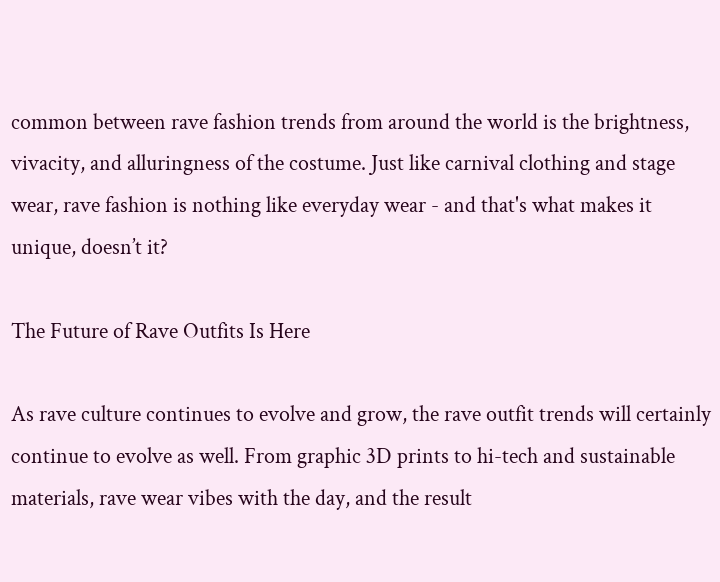common between rave fashion trends from around the world is the brightness, vivacity, and alluringness of the costume. Just like carnival clothing and stage wear, rave fashion is nothing like everyday wear - and that's what makes it unique, doesn’t it?

The Future of Rave Outfits Is Here

As rave culture continues to evolve and grow, the rave outfit trends will certainly continue to evolve as well. From graphic 3D prints to hi-tech and sustainable materials, rave wear vibes with the day, and the result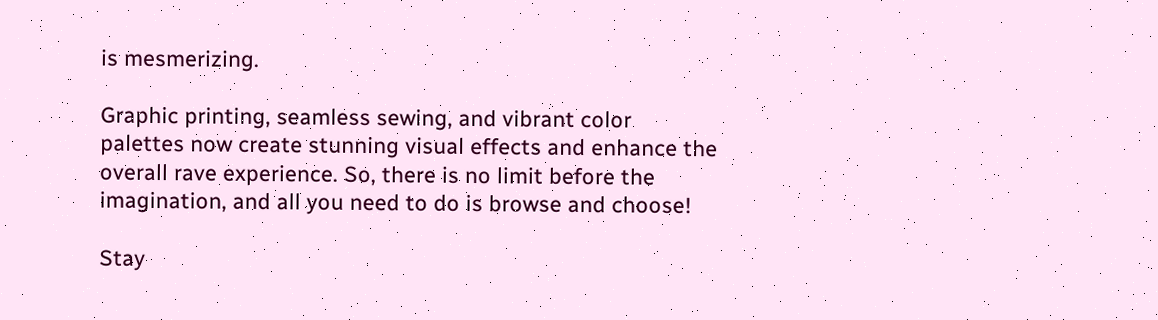is mesmerizing.

Graphic printing, seamless sewing, and vibrant color palettes now create stunning visual effects and enhance the overall rave experience. So, there is no limit before the imagination, and all you need to do is browse and choose!

Stay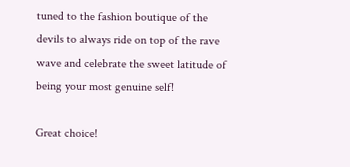tuned to the fashion boutique of the devils to always ride on top of the rave wave and celebrate the sweet latitude of being your most genuine self!

Great choice!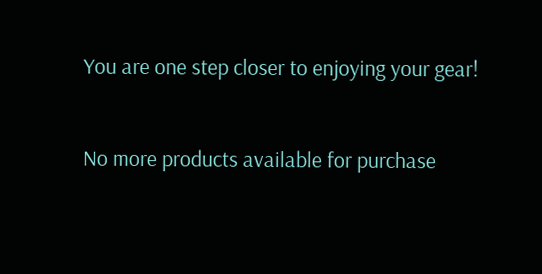You are one step closer to enjoying your gear!


No more products available for purchase